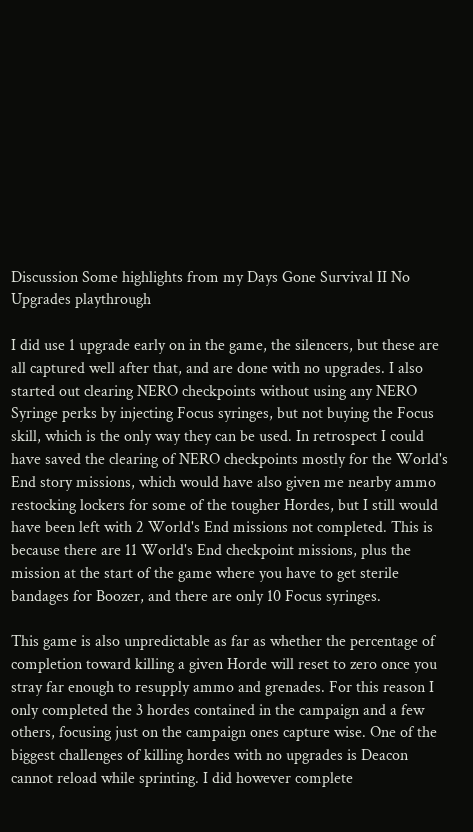Discussion Some highlights from my Days Gone Survival II No Upgrades playthrough

I did use 1 upgrade early on in the game, the silencers, but these are all captured well after that, and are done with no upgrades. I also started out clearing NERO checkpoints without using any NERO Syringe perks by injecting Focus syringes, but not buying the Focus skill, which is the only way they can be used. In retrospect I could have saved the clearing of NERO checkpoints mostly for the World's End story missions, which would have also given me nearby ammo restocking lockers for some of the tougher Hordes, but I still would have been left with 2 World's End missions not completed. This is because there are 11 World's End checkpoint missions, plus the mission at the start of the game where you have to get sterile bandages for Boozer, and there are only 10 Focus syringes.

This game is also unpredictable as far as whether the percentage of completion toward killing a given Horde will reset to zero once you stray far enough to resupply ammo and grenades. For this reason I only completed the 3 hordes contained in the campaign and a few others, focusing just on the campaign ones capture wise. One of the biggest challenges of killing hordes with no upgrades is Deacon cannot reload while sprinting. I did however complete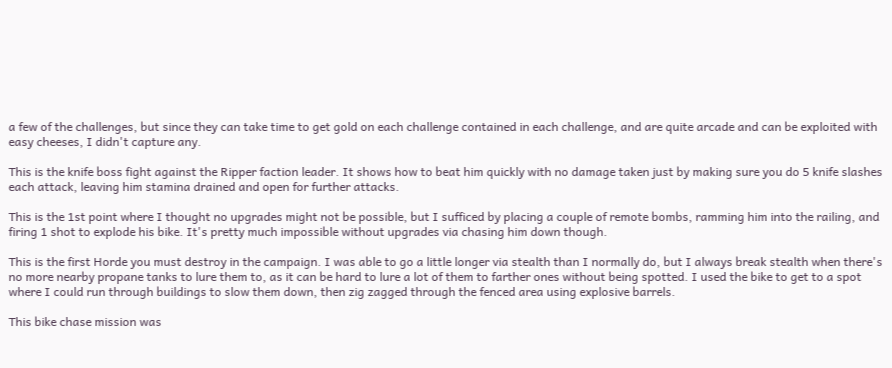a few of the challenges, but since they can take time to get gold on each challenge contained in each challenge, and are quite arcade and can be exploited with easy cheeses, I didn't capture any.

This is the knife boss fight against the Ripper faction leader. It shows how to beat him quickly with no damage taken just by making sure you do 5 knife slashes each attack, leaving him stamina drained and open for further attacks.

This is the 1st point where I thought no upgrades might not be possible, but I sufficed by placing a couple of remote bombs, ramming him into the railing, and firing 1 shot to explode his bike. It's pretty much impossible without upgrades via chasing him down though.

This is the first Horde you must destroy in the campaign. I was able to go a little longer via stealth than I normally do, but I always break stealth when there's no more nearby propane tanks to lure them to, as it can be hard to lure a lot of them to farther ones without being spotted. I used the bike to get to a spot where I could run through buildings to slow them down, then zig zagged through the fenced area using explosive barrels.

This bike chase mission was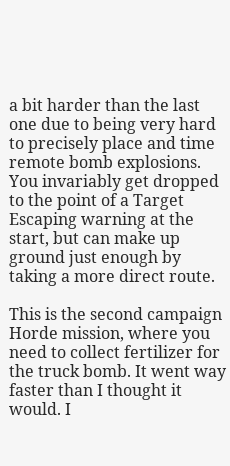a bit harder than the last one due to being very hard to precisely place and time remote bomb explosions. You invariably get dropped to the point of a Target Escaping warning at the start, but can make up ground just enough by taking a more direct route.

This is the second campaign Horde mission, where you need to collect fertilizer for the truck bomb. It went way faster than I thought it would. I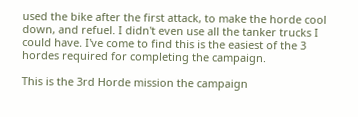used the bike after the first attack, to make the horde cool down, and refuel. I didn't even use all the tanker trucks I could have. I've come to find this is the easiest of the 3 hordes required for completing the campaign.

This is the 3rd Horde mission the campaign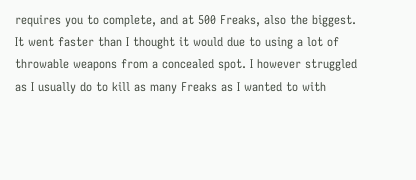requires you to complete, and at 500 Freaks, also the biggest. It went faster than I thought it would due to using a lot of throwable weapons from a concealed spot. I however struggled as I usually do to kill as many Freaks as I wanted to with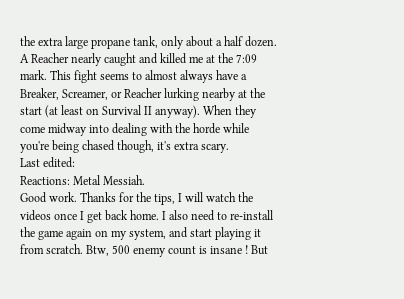the extra large propane tank, only about a half dozen. A Reacher nearly caught and killed me at the 7:09 mark. This fight seems to almost always have a Breaker, Screamer, or Reacher lurking nearby at the start (at least on Survival II anyway). When they come midway into dealing with the horde while you're being chased though, it's extra scary.
Last edited:
Reactions: Metal Messiah.
Good work. Thanks for the tips, I will watch the videos once I get back home. I also need to re-install the game again on my system, and start playing it from scratch. Btw, 500 enemy count is insane ! But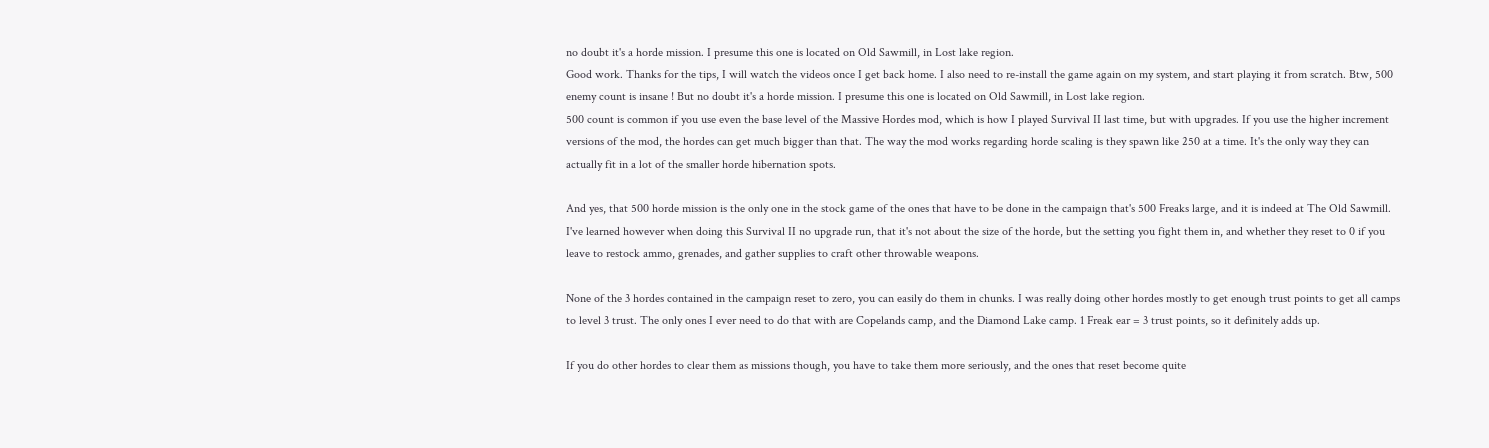no doubt it's a horde mission. I presume this one is located on Old Sawmill, in Lost lake region.
Good work. Thanks for the tips, I will watch the videos once I get back home. I also need to re-install the game again on my system, and start playing it from scratch. Btw, 500 enemy count is insane ! But no doubt it's a horde mission. I presume this one is located on Old Sawmill, in Lost lake region.
500 count is common if you use even the base level of the Massive Hordes mod, which is how I played Survival II last time, but with upgrades. If you use the higher increment versions of the mod, the hordes can get much bigger than that. The way the mod works regarding horde scaling is they spawn like 250 at a time. It's the only way they can actually fit in a lot of the smaller horde hibernation spots.

And yes, that 500 horde mission is the only one in the stock game of the ones that have to be done in the campaign that's 500 Freaks large, and it is indeed at The Old Sawmill. I've learned however when doing this Survival II no upgrade run, that it's not about the size of the horde, but the setting you fight them in, and whether they reset to 0 if you leave to restock ammo, grenades, and gather supplies to craft other throwable weapons.

None of the 3 hordes contained in the campaign reset to zero, you can easily do them in chunks. I was really doing other hordes mostly to get enough trust points to get all camps to level 3 trust. The only ones I ever need to do that with are Copelands camp, and the Diamond Lake camp. 1 Freak ear = 3 trust points, so it definitely adds up.

If you do other hordes to clear them as missions though, you have to take them more seriously, and the ones that reset become quite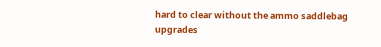hard to clear without the ammo saddlebag upgrades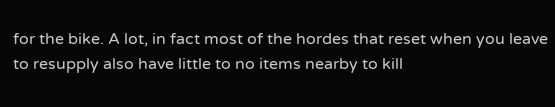for the bike. A lot, in fact most of the hordes that reset when you leave to resupply also have little to no items nearby to kill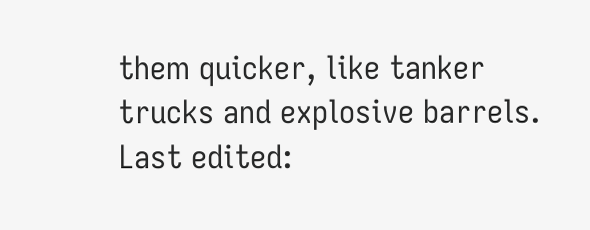them quicker, like tanker trucks and explosive barrels.
Last edited: